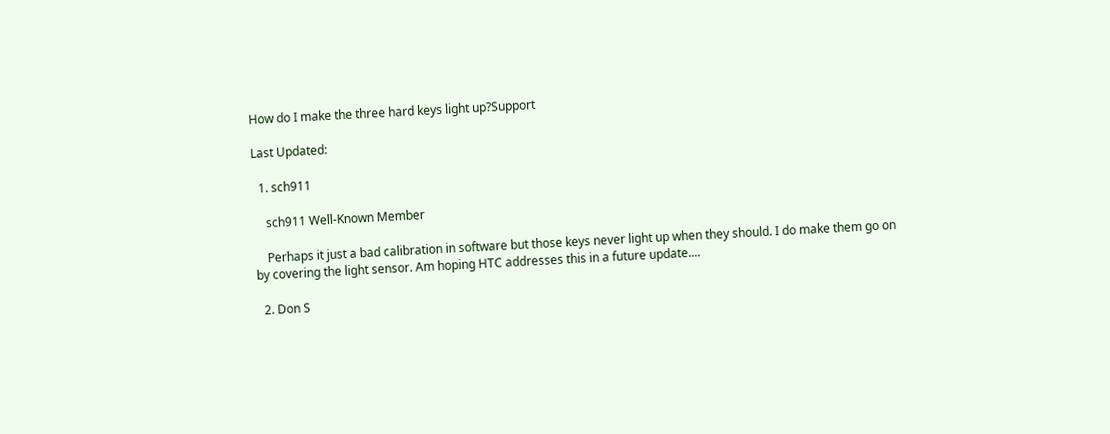How do I make the three hard keys light up?Support

Last Updated:

  1. sch911

    sch911 Well-Known Member

    Perhaps it just a bad calibration in software but those keys never light up when they should. I do make them go on by covering the light sensor. Am hoping HTC addresses this in a future update....

  2. Don S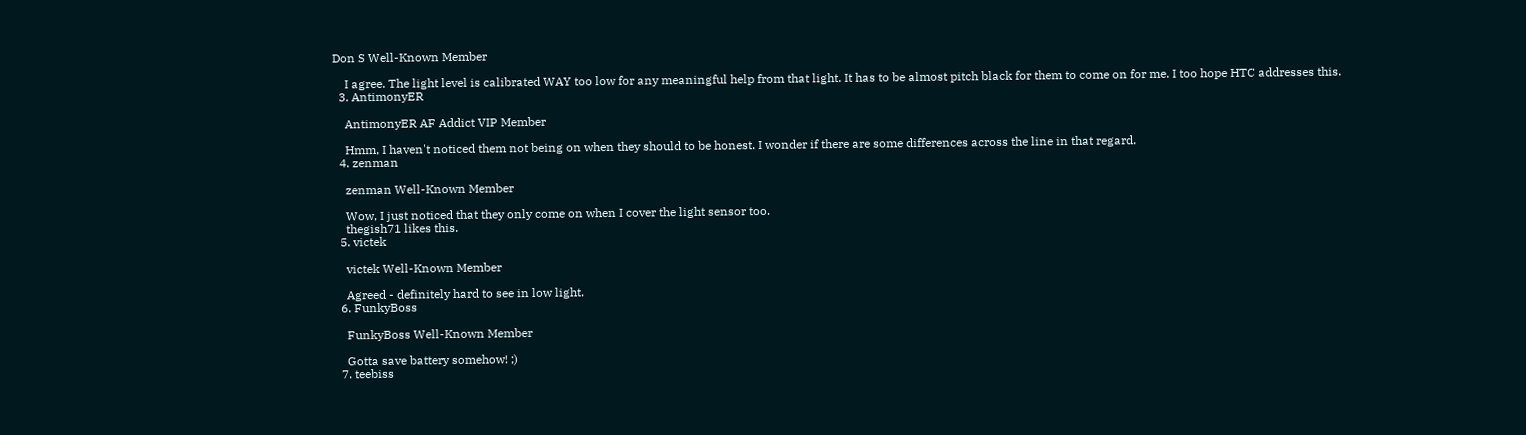Don S Well-Known Member

    I agree. The light level is calibrated WAY too low for any meaningful help from that light. It has to be almost pitch black for them to come on for me. I too hope HTC addresses this.
  3. AntimonyER

    AntimonyER AF Addict VIP Member

    Hmm, I haven't noticed them not being on when they should to be honest. I wonder if there are some differences across the line in that regard.
  4. zenman

    zenman Well-Known Member

    Wow, I just noticed that they only come on when I cover the light sensor too.
    thegish71 likes this.
  5. victek

    victek Well-Known Member

    Agreed - definitely hard to see in low light.
  6. FunkyBoss

    FunkyBoss Well-Known Member

    Gotta save battery somehow! ;)
  7. teebiss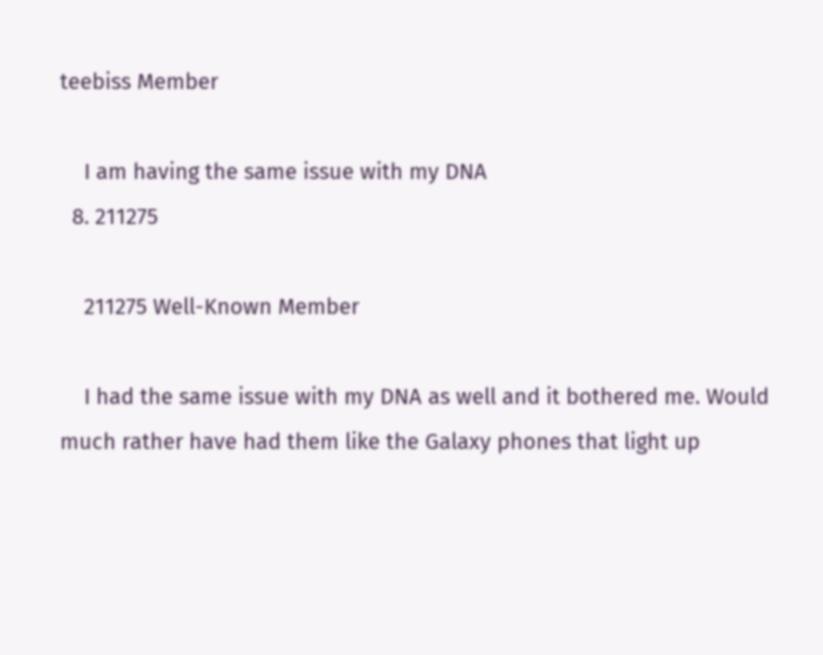teebiss Member

    I am having the same issue with my DNA
  8. 211275

    211275 Well-Known Member

    I had the same issue with my DNA as well and it bothered me. Would much rather have had them like the Galaxy phones that light up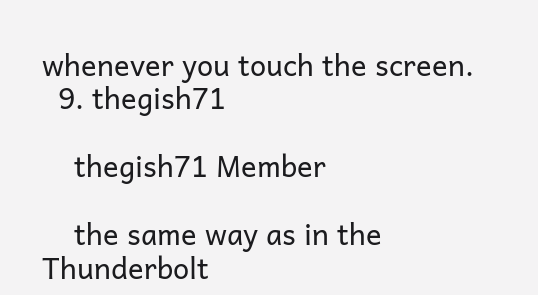whenever you touch the screen.
  9. thegish71

    thegish71 Member

    the same way as in the Thunderbolt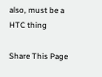also, must be a HTC thing

Share This Page